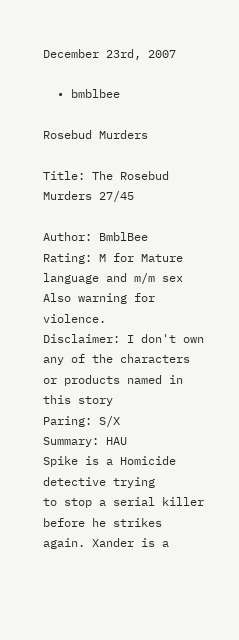December 23rd, 2007

  • bmblbee

Rosebud Murders

Title: The Rosebud Murders 27/45

Author: BmblBee
Rating: M for Mature language and m/m sex
Also warning for violence.
Disclaimer: I don't own any of the characters
or products named in this story
Paring: S/X
Summary: HAU
Spike is a Homicide detective trying
to stop a serial killer before he strikes
again. Xander is a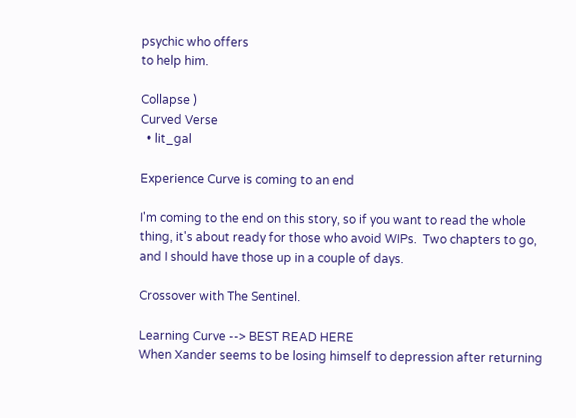psychic who offers
to help him.

Collapse )
Curved Verse
  • lit_gal

Experience Curve is coming to an end

I'm coming to the end on this story, so if you want to read the whole thing, it's about ready for those who avoid WIPs.  Two chapters to go, and I should have those up in a couple of days.

Crossover with The Sentinel.

Learning Curve --> BEST READ HERE
When Xander seems to be losing himself to depression after returning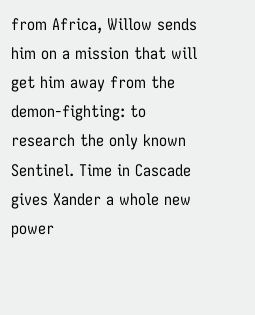from Africa, Willow sends him on a mission that will get him away from the demon-fighting: to research the only known Sentinel. Time in Cascade gives Xander a whole new power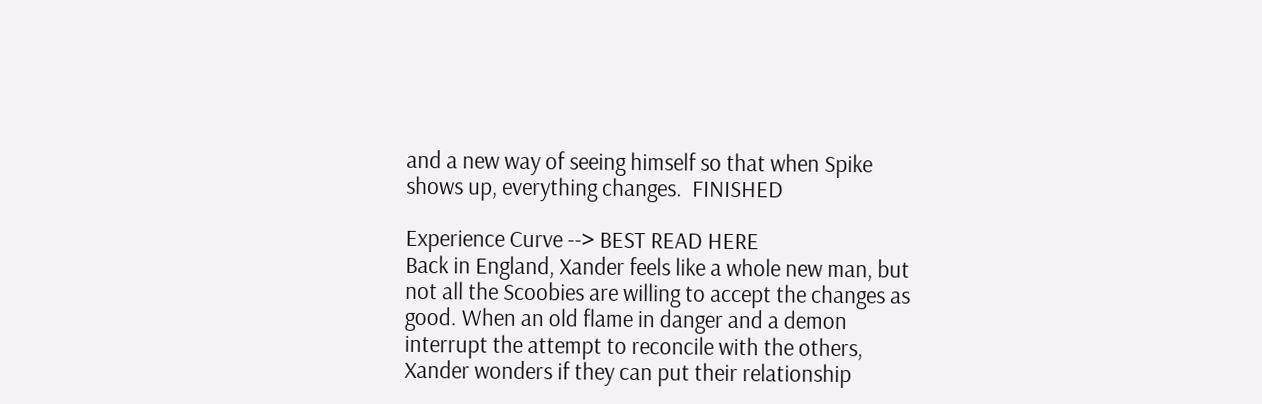and a new way of seeing himself so that when Spike shows up, everything changes.  FINISHED

Experience Curve --> BEST READ HERE
Back in England, Xander feels like a whole new man, but not all the Scoobies are willing to accept the changes as good. When an old flame in danger and a demon interrupt the attempt to reconcile with the others, Xander wonders if they can put their relationship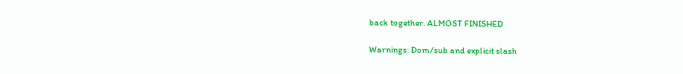back together. ALMOST FINISHED

Warnings: Dom/sub and explicit slash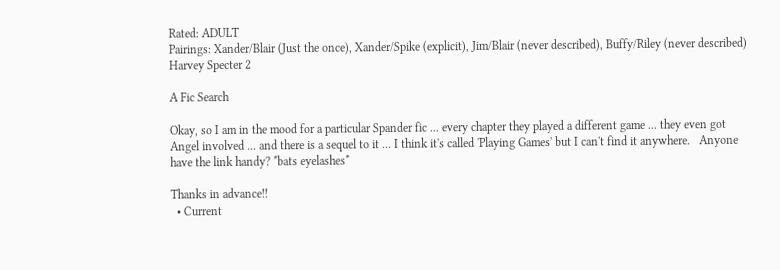Rated: ADULT
Pairings: Xander/Blair (Just the once), Xander/Spike (explicit), Jim/Blair (never described), Buffy/Riley (never described)
Harvey Specter 2

A Fic Search

Okay, so I am in the mood for a particular Spander fic ... every chapter they played a different game ... they even got Angel involved ... and there is a sequel to it ... I think it's called 'Playing Games' but I can't find it anywhere.   Anyone have the link handy? *bats eyelashes*

Thanks in advance!!
  • Current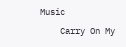Music
    Carry On My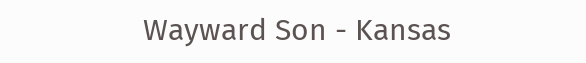Wayward Son - Kansas